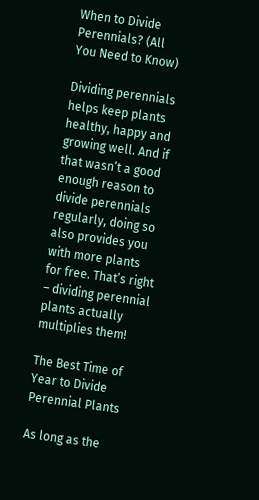When to Divide Perennials? (All You Need to Know)

Dividing perennials helps keep plants healthy, happy and growing well. And if that wasn’t a good enough reason to divide perennials regularly, doing so also provides you with more plants for free. That’s right – dividing perennial plants actually multiplies them!

The Best Time of Year to Divide Perennial Plants

As long as the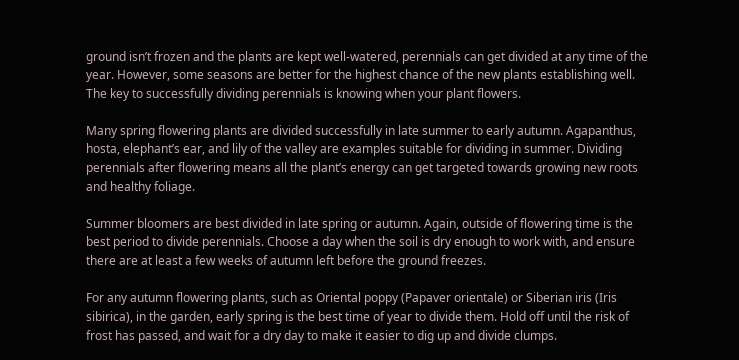ground isn’t frozen and the plants are kept well-watered, perennials can get divided at any time of the year. However, some seasons are better for the highest chance of the new plants establishing well. The key to successfully dividing perennials is knowing when your plant flowers.

Many spring flowering plants are divided successfully in late summer to early autumn. Agapanthus, hosta, elephant’s ear, and lily of the valley are examples suitable for dividing in summer. Dividing perennials after flowering means all the plant’s energy can get targeted towards growing new roots and healthy foliage.

Summer bloomers are best divided in late spring or autumn. Again, outside of flowering time is the best period to divide perennials. Choose a day when the soil is dry enough to work with, and ensure there are at least a few weeks of autumn left before the ground freezes.

For any autumn flowering plants, such as Oriental poppy (Papaver orientale) or Siberian iris (Iris sibirica), in the garden, early spring is the best time of year to divide them. Hold off until the risk of frost has passed, and wait for a dry day to make it easier to dig up and divide clumps.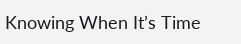Knowing When It’s Time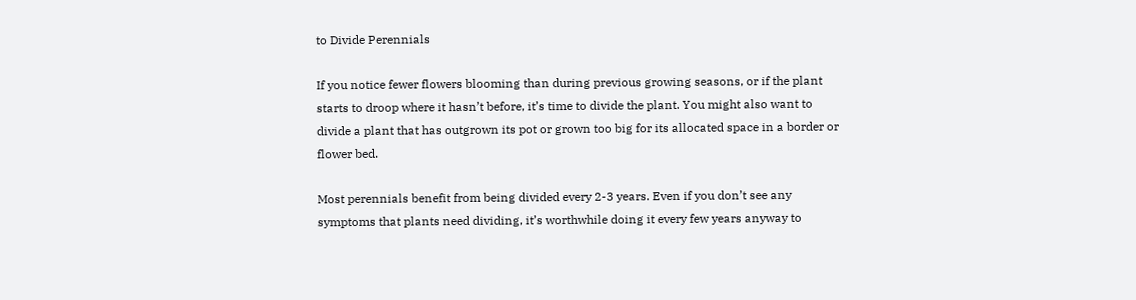to Divide Perennials

If you notice fewer flowers blooming than during previous growing seasons, or if the plant starts to droop where it hasn’t before, it’s time to divide the plant. You might also want to divide a plant that has outgrown its pot or grown too big for its allocated space in a border or flower bed.

Most perennials benefit from being divided every 2-3 years. Even if you don’t see any symptoms that plants need dividing, it’s worthwhile doing it every few years anyway to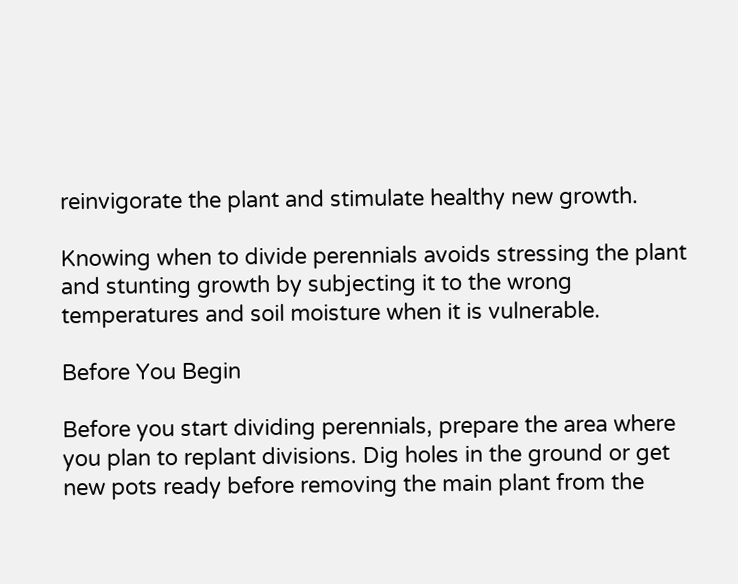reinvigorate the plant and stimulate healthy new growth.

Knowing when to divide perennials avoids stressing the plant and stunting growth by subjecting it to the wrong temperatures and soil moisture when it is vulnerable.

Before You Begin

Before you start dividing perennials, prepare the area where you plan to replant divisions. Dig holes in the ground or get new pots ready before removing the main plant from the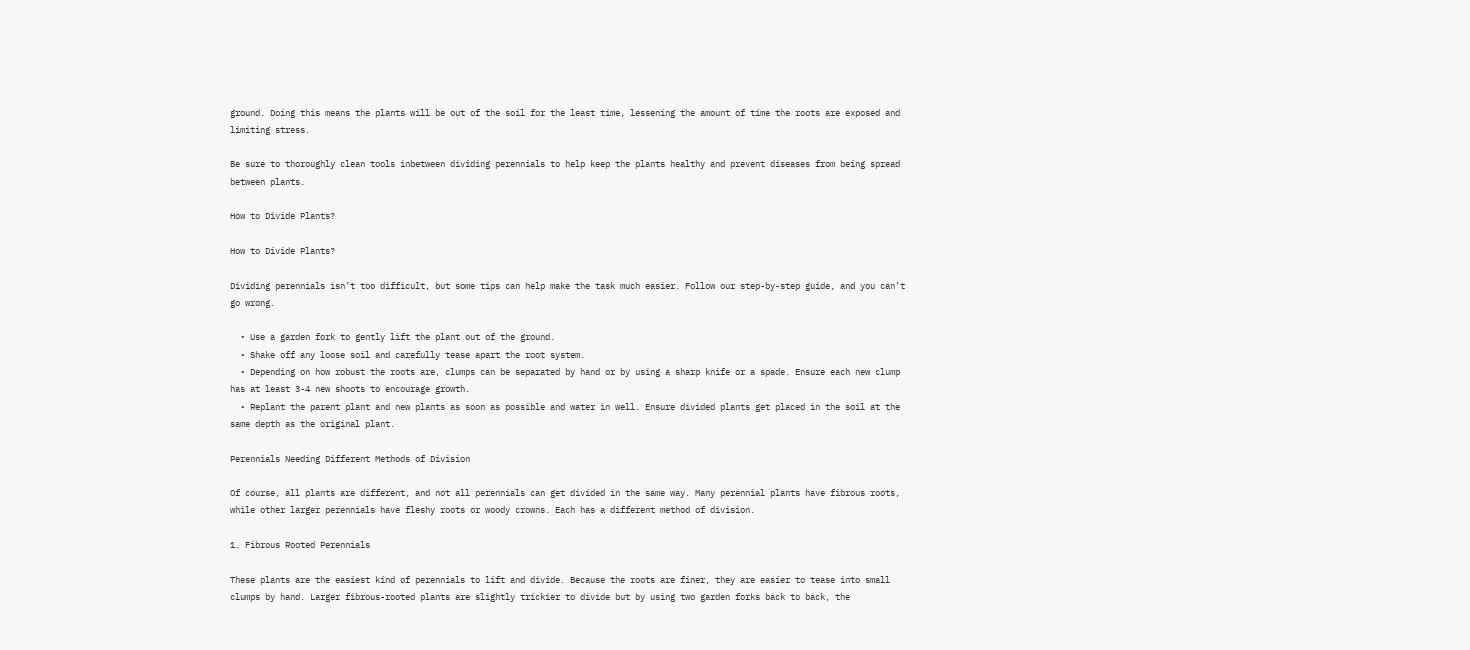ground. Doing this means the plants will be out of the soil for the least time, lessening the amount of time the roots are exposed and limiting stress.

Be sure to thoroughly clean tools inbetween dividing perennials to help keep the plants healthy and prevent diseases from being spread between plants.

How to Divide Plants?

How to Divide Plants?

Dividing perennials isn’t too difficult, but some tips can help make the task much easier. Follow our step-by-step guide, and you can’t go wrong.

  • Use a garden fork to gently lift the plant out of the ground.
  • Shake off any loose soil and carefully tease apart the root system.
  • Depending on how robust the roots are, clumps can be separated by hand or by using a sharp knife or a spade. Ensure each new clump has at least 3-4 new shoots to encourage growth.
  • Replant the parent plant and new plants as soon as possible and water in well. Ensure divided plants get placed in the soil at the same depth as the original plant.

Perennials Needing Different Methods of Division

Of course, all plants are different, and not all perennials can get divided in the same way. Many perennial plants have fibrous roots, while other larger perennials have fleshy roots or woody crowns. Each has a different method of division.

1. Fibrous Rooted Perennials

These plants are the easiest kind of perennials to lift and divide. Because the roots are finer, they are easier to tease into small clumps by hand. Larger fibrous-rooted plants are slightly trickier to divide but by using two garden forks back to back, the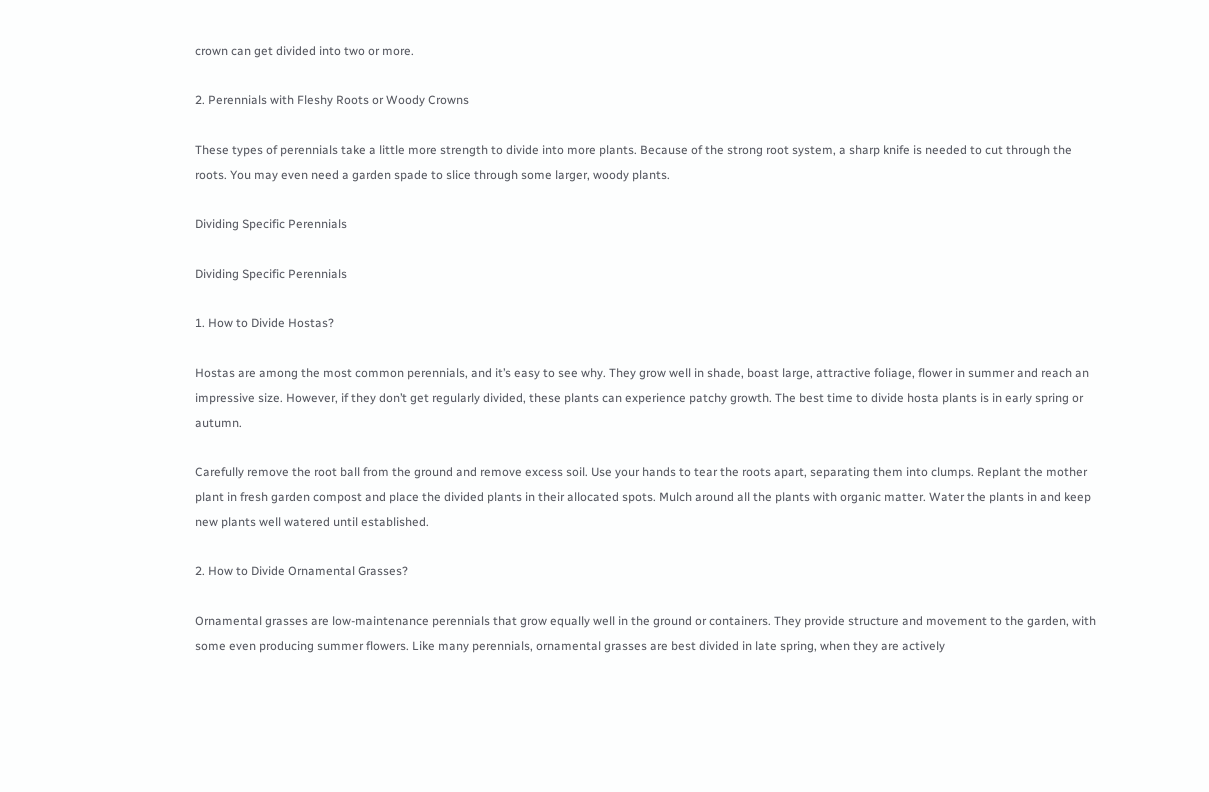crown can get divided into two or more.

2. Perennials with Fleshy Roots or Woody Crowns

These types of perennials take a little more strength to divide into more plants. Because of the strong root system, a sharp knife is needed to cut through the roots. You may even need a garden spade to slice through some larger, woody plants.

Dividing Specific Perennials

Dividing Specific Perennials

1. How to Divide Hostas?

Hostas are among the most common perennials, and it’s easy to see why. They grow well in shade, boast large, attractive foliage, flower in summer and reach an impressive size. However, if they don’t get regularly divided, these plants can experience patchy growth. The best time to divide hosta plants is in early spring or autumn.

Carefully remove the root ball from the ground and remove excess soil. Use your hands to tear the roots apart, separating them into clumps. Replant the mother plant in fresh garden compost and place the divided plants in their allocated spots. Mulch around all the plants with organic matter. Water the plants in and keep new plants well watered until established.

2. How to Divide Ornamental Grasses?

Ornamental grasses are low-maintenance perennials that grow equally well in the ground or containers. They provide structure and movement to the garden, with some even producing summer flowers. Like many perennials, ornamental grasses are best divided in late spring, when they are actively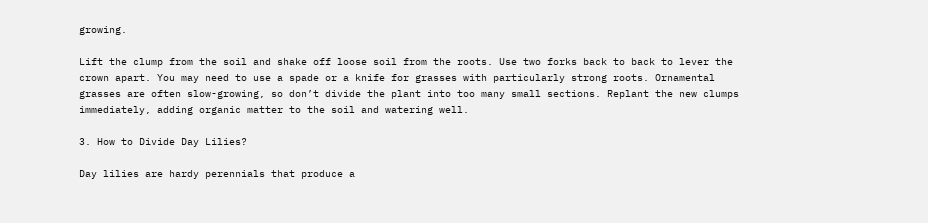growing.

Lift the clump from the soil and shake off loose soil from the roots. Use two forks back to back to lever the crown apart. You may need to use a spade or a knife for grasses with particularly strong roots. Ornamental grasses are often slow-growing, so don’t divide the plant into too many small sections. Replant the new clumps immediately, adding organic matter to the soil and watering well.

3. How to Divide Day Lilies?

Day lilies are hardy perennials that produce a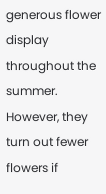generous flower display throughout the summer. However, they turn out fewer flowers if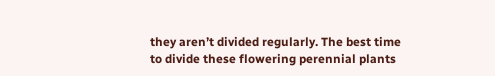they aren’t divided regularly. The best time to divide these flowering perennial plants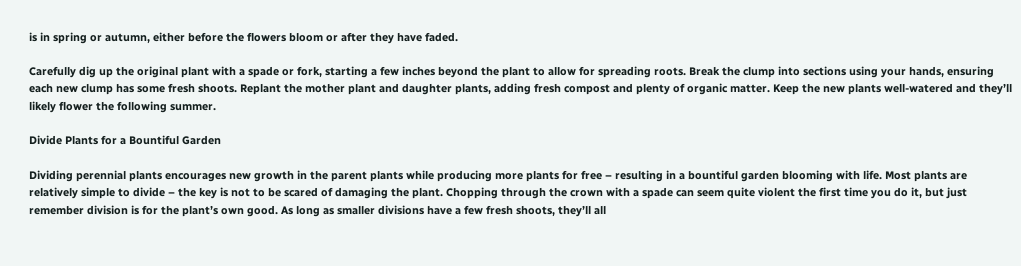is in spring or autumn, either before the flowers bloom or after they have faded.

Carefully dig up the original plant with a spade or fork, starting a few inches beyond the plant to allow for spreading roots. Break the clump into sections using your hands, ensuring each new clump has some fresh shoots. Replant the mother plant and daughter plants, adding fresh compost and plenty of organic matter. Keep the new plants well-watered and they’ll likely flower the following summer.

Divide Plants for a Bountiful Garden

Dividing perennial plants encourages new growth in the parent plants while producing more plants for free – resulting in a bountiful garden blooming with life. Most plants are relatively simple to divide – the key is not to be scared of damaging the plant. Chopping through the crown with a spade can seem quite violent the first time you do it, but just remember division is for the plant’s own good. As long as smaller divisions have a few fresh shoots, they’ll all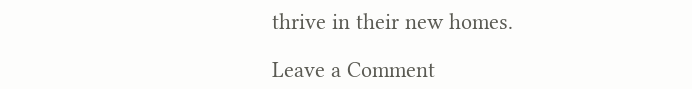thrive in their new homes.

Leave a Comment